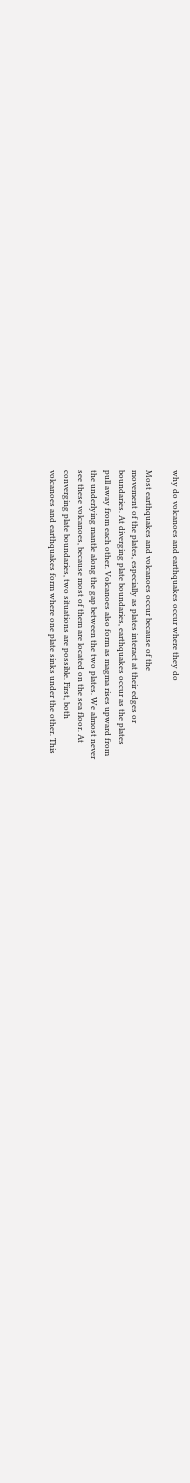why do volcanoes and earthquakes occur where they do

Most earthquakes and volcanoes occur because of the
movement of the plates, especially as plates interact at their edges or
boundaries. At diverging plate boundaries, earthquakes occur as the plates
pull away from each other. Volcanoes also form as magma rises upward from
the underlying mantle along the gap between the two plates. We almost never
see these volcanoes, because most of them are located on the sea floor. At
converging plate boundaries, two situations are possible. First, both
volcanoes and earthquakes form where one plate sinks under the other. This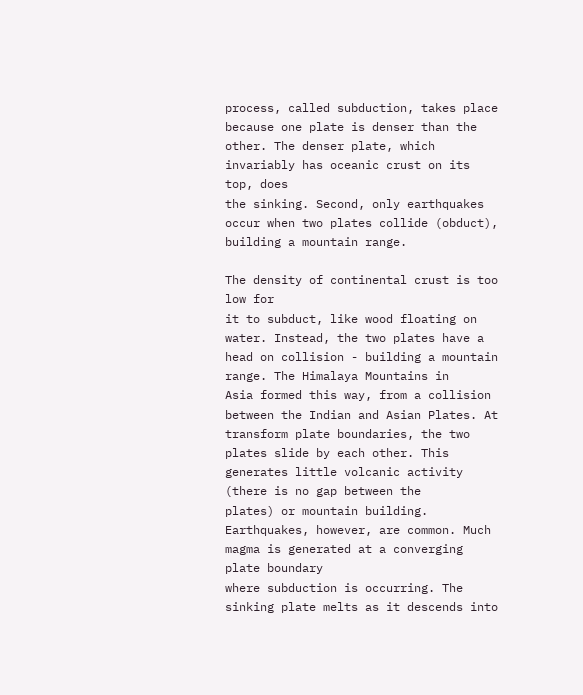process, called subduction, takes place because one plate is denser than the
other. The denser plate, which invariably has oceanic crust on its top, does
the sinking. Second, only earthquakes occur when two plates collide (obduct),
building a mountain range.

The density of continental crust is too low for
it to subduct, like wood floating on water. Instead, the two plates have a
head on collision - building a mountain range. The Himalaya Mountains in
Asia formed this way, from a collision between the Indian and Asian Plates. At transform plate boundaries, the two plates slide by each other. This
generates little volcanic activity (there is no gap between the
plates) or mountain building. Earthquakes, however, are common. Much magma is generated at a converging plate boundary
where subduction is occurring. The sinking plate melts as it descends into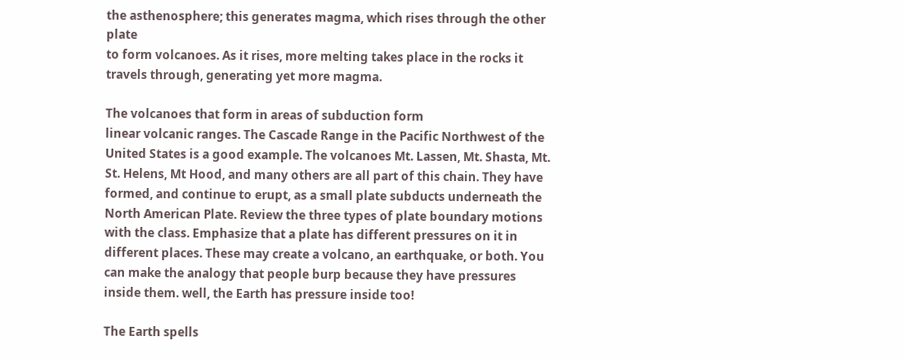the asthenosphere; this generates magma, which rises through the other plate
to form volcanoes. As it rises, more melting takes place in the rocks it
travels through, generating yet more magma.

The volcanoes that form in areas of subduction form
linear volcanic ranges. The Cascade Range in the Pacific Northwest of the
United States is a good example. The volcanoes Mt. Lassen, Mt. Shasta, Mt. St. Helens, Mt Hood, and many others are all part of this chain. They have
formed, and continue to erupt, as a small plate subducts underneath the
North American Plate. Review the three types of plate boundary motions
with the class. Emphasize that a plate has different pressures on it in
different places. These may create a volcano, an earthquake, or both. You can make the analogy that people burp because they have pressures
inside them. well, the Earth has pressure inside too!

The Earth spells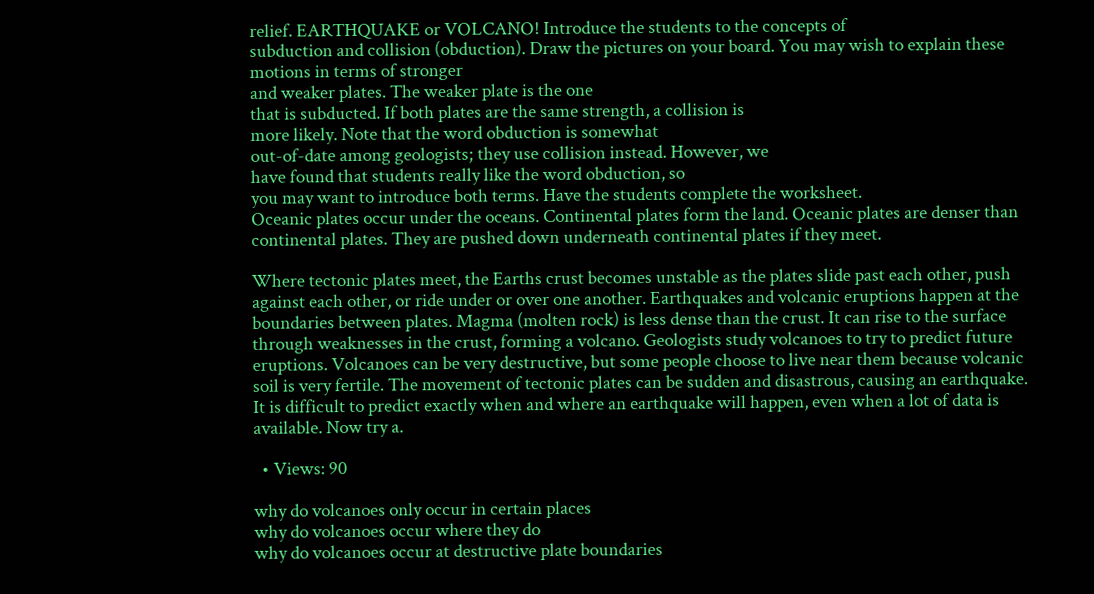relief. EARTHQUAKE or VOLCANO! Introduce the students to the concepts of
subduction and collision (obduction). Draw the pictures on your board. You may wish to explain these motions in terms of stronger
and weaker plates. The weaker plate is the one
that is subducted. If both plates are the same strength, a collision is
more likely. Note that the word obduction is somewhat
out-of-date among geologists; they use collision instead. However, we
have found that students really like the word obduction, so
you may want to introduce both terms. Have the students complete the worksheet.
Oceanic plates occur under the oceans. Continental plates form the land. Oceanic plates are denser than continental plates. They are pushed down underneath continental plates if they meet.

Where tectonic plates meet, the Earths crust becomes unstable as the plates slide past each other, push against each other, or ride under or over one another. Earthquakes and volcanic eruptions happen at the boundaries between plates. Magma (molten rock) is less dense than the crust. It can rise to the surface through weaknesses in the crust, forming a volcano. Geologists study volcanoes to try to predict future eruptions. Volcanoes can be very destructive, but some people choose to live near them because volcanic soil is very fertile. The movement of tectonic plates can be sudden and disastrous, causing an earthquake. It is difficult to predict exactly when and where an earthquake will happen, even when a lot of data is available. Now try a.

  • Views: 90

why do volcanoes only occur in certain places
why do volcanoes occur where they do
why do volcanoes occur at destructive plate boundaries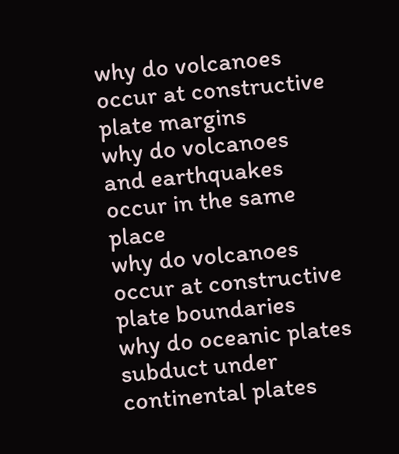why do volcanoes occur at constructive plate margins
why do volcanoes and earthquakes occur in the same place
why do volcanoes occur at constructive plate boundaries
why do oceanic plates subduct under continental plates